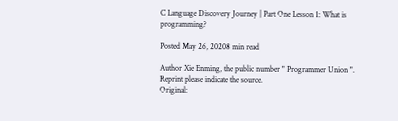C Language Discovery Journey | Part One Lesson 1: What is programming?

Posted May 26, 20208 min read

Author Xie Enming, the public number " Programmer Union ".
Reprint please indicate the source.
Original: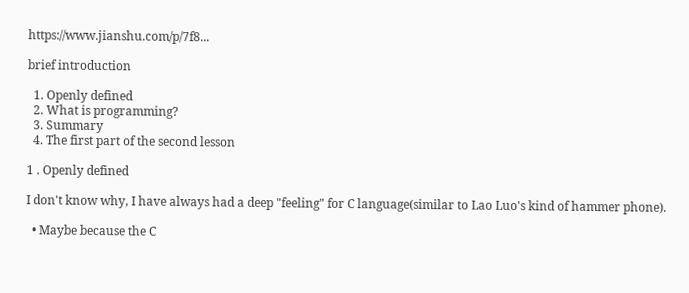https://www.jianshu.com/p/7f8...

brief introduction

  1. Openly defined
  2. What is programming?
  3. Summary
  4. The first part of the second lesson

1 . Openly defined

I don't know why, I have always had a deep "feeling" for C language(similar to Lao Luo's kind of hammer phone).

  • Maybe because the C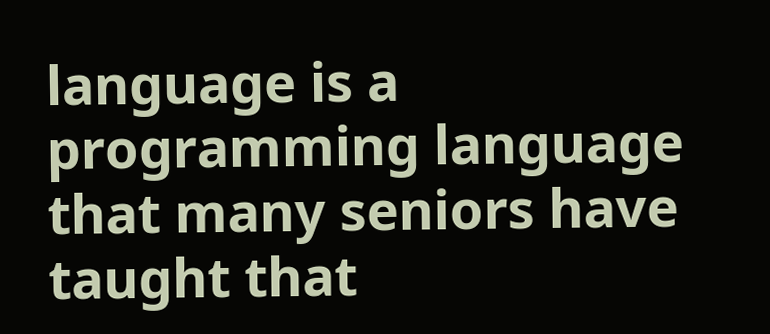language is a programming language that many seniors have taught that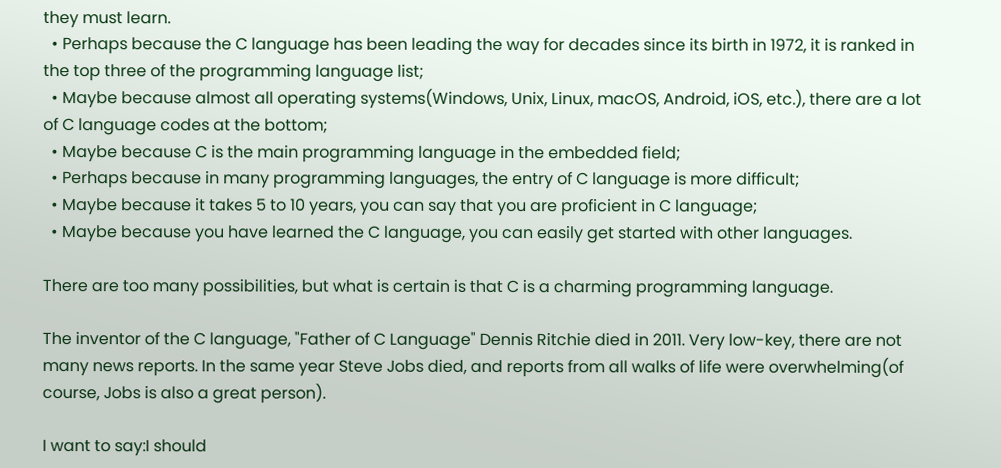they must learn.
  • Perhaps because the C language has been leading the way for decades since its birth in 1972, it is ranked in the top three of the programming language list;
  • Maybe because almost all operating systems(Windows, Unix, Linux, macOS, Android, iOS, etc.), there are a lot of C language codes at the bottom;
  • Maybe because C is the main programming language in the embedded field;
  • Perhaps because in many programming languages, the entry of C language is more difficult;
  • Maybe because it takes 5 to 10 years, you can say that you are proficient in C language;
  • Maybe because you have learned the C language, you can easily get started with other languages.

There are too many possibilities, but what is certain is that C is a charming programming language.

The inventor of the C language, "Father of C Language" Dennis Ritchie died in 2011. Very low-key, there are not many news reports. In the same year Steve Jobs died, and reports from all walks of life were overwhelming(of course, Jobs is also a great person).

I want to say:I should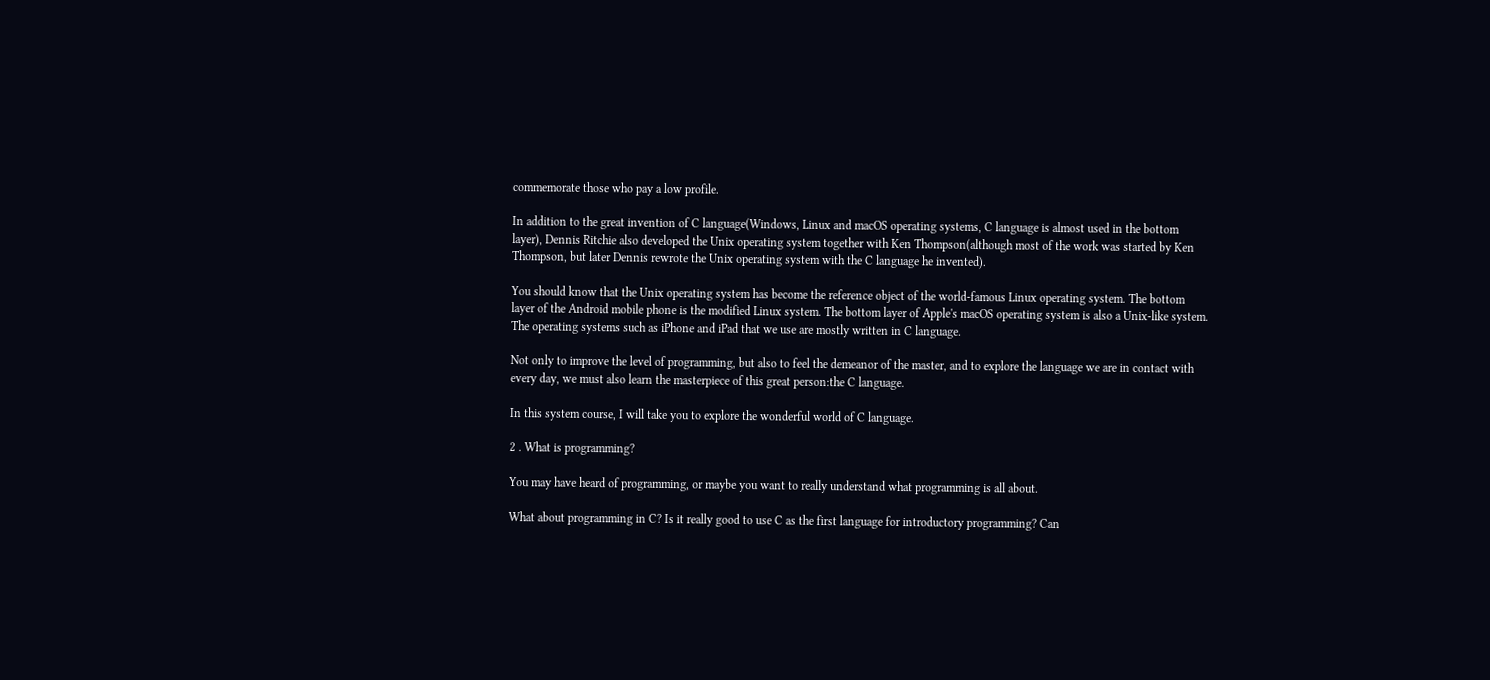commemorate those who pay a low profile.

In addition to the great invention of C language(Windows, Linux and macOS operating systems, C language is almost used in the bottom layer), Dennis Ritchie also developed the Unix operating system together with Ken Thompson(although most of the work was started by Ken Thompson, but later Dennis rewrote the Unix operating system with the C language he invented).

You should know that the Unix operating system has become the reference object of the world-famous Linux operating system. The bottom layer of the Android mobile phone is the modified Linux system. The bottom layer of Apple's macOS operating system is also a Unix-like system. The operating systems such as iPhone and iPad that we use are mostly written in C language.

Not only to improve the level of programming, but also to feel the demeanor of the master, and to explore the language we are in contact with every day, we must also learn the masterpiece of this great person:the C language.

In this system course, I will take you to explore the wonderful world of C language.

2 . What is programming?

You may have heard of programming, or maybe you want to really understand what programming is all about.

What about programming in C? Is it really good to use C as the first language for introductory programming? Can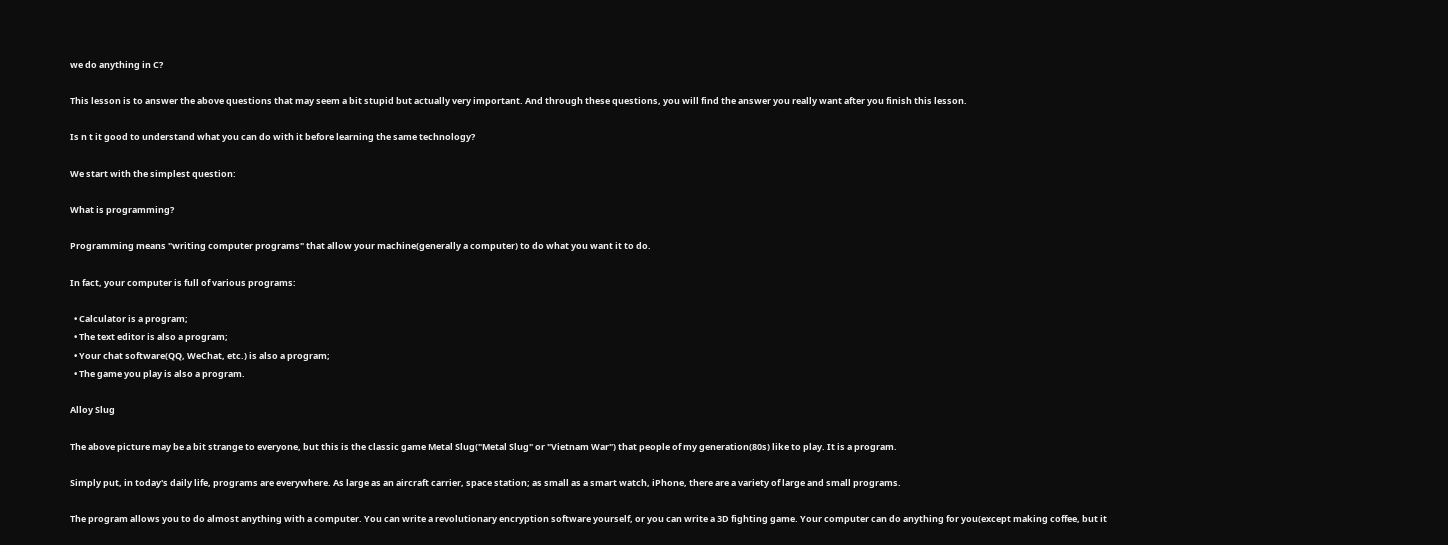we do anything in C?

This lesson is to answer the above questions that may seem a bit stupid but actually very important. And through these questions, you will find the answer you really want after you finish this lesson.

Is n t it good to understand what you can do with it before learning the same technology?

We start with the simplest question:

What is programming?

Programming means "writing computer programs" that allow your machine(generally a computer) to do what you want it to do.

In fact, your computer is full of various programs:

  • Calculator is a program;
  • The text editor is also a program;
  • Your chat software(QQ, WeChat, etc.) is also a program;
  • The game you play is also a program.

Alloy Slug

The above picture may be a bit strange to everyone, but this is the classic game Metal Slug("Metal Slug" or "Vietnam War") that people of my generation(80s) like to play. It is a program.

Simply put, in today's daily life, programs are everywhere. As large as an aircraft carrier, space station; as small as a smart watch, iPhone, there are a variety of large and small programs.

The program allows you to do almost anything with a computer. You can write a revolutionary encryption software yourself, or you can write a 3D fighting game. Your computer can do anything for you(except making coffee, but it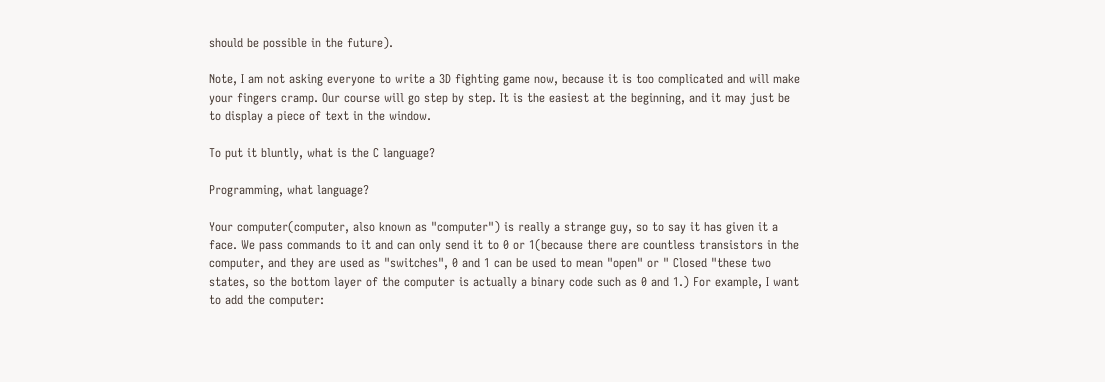should be possible in the future).

Note, I am not asking everyone to write a 3D fighting game now, because it is too complicated and will make your fingers cramp. Our course will go step by step. It is the easiest at the beginning, and it may just be to display a piece of text in the window.

To put it bluntly, what is the C language?

Programming, what language?

Your computer(computer, also known as "computer") is really a strange guy, so to say it has given it a face. We pass commands to it and can only send it to 0 or 1(because there are countless transistors in the computer, and they are used as "switches", 0 and 1 can be used to mean "open" or " Closed "these two states, so the bottom layer of the computer is actually a binary code such as 0 and 1.) For example, I want to add the computer: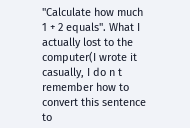"Calculate how much 1 + 2 equals". What I actually lost to the computer(I wrote it casually, I do n t remember how to convert this sentence to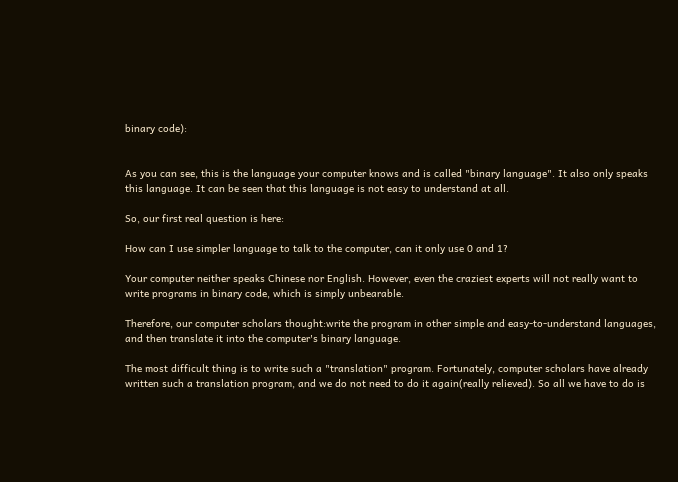binary code):


As you can see, this is the language your computer knows and is called "binary language". It also only speaks this language. It can be seen that this language is not easy to understand at all.

So, our first real question is here:

How can I use simpler language to talk to the computer, can it only use 0 and 1?

Your computer neither speaks Chinese nor English. However, even the craziest experts will not really want to write programs in binary code, which is simply unbearable.

Therefore, our computer scholars thought:write the program in other simple and easy-to-understand languages, and then translate it into the computer's binary language.

The most difficult thing is to write such a "translation" program. Fortunately, computer scholars have already written such a translation program, and we do not need to do it again(really relieved). So all we have to do is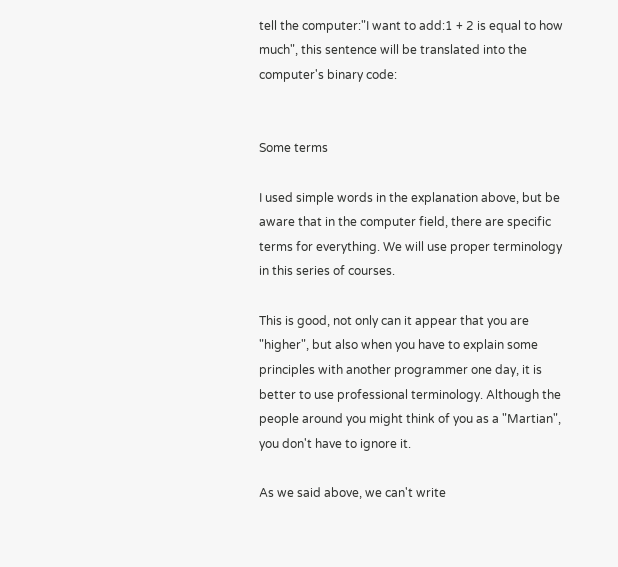tell the computer:"I want to add:1 + 2 is equal to how much", this sentence will be translated into the computer's binary code:


Some terms

I used simple words in the explanation above, but be aware that in the computer field, there are specific terms for everything. We will use proper terminology in this series of courses.

This is good, not only can it appear that you are "higher", but also when you have to explain some principles with another programmer one day, it is better to use professional terminology. Although the people around you might think of you as a "Martian", you don't have to ignore it.

As we said above, we can't write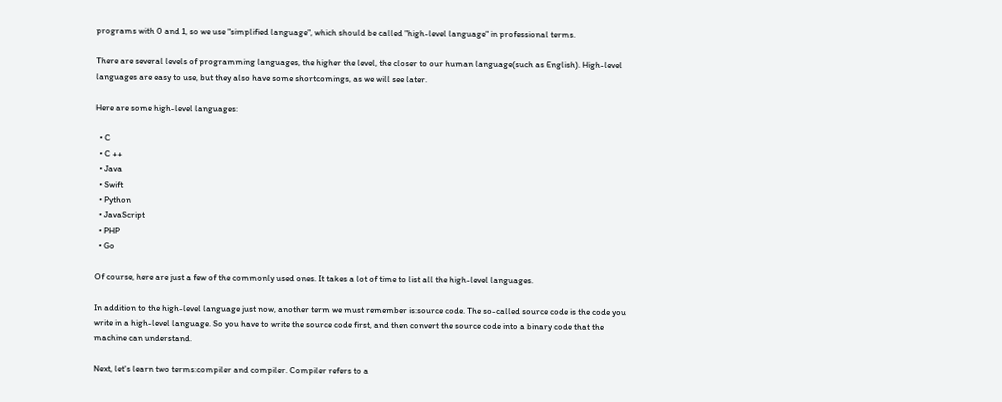programs with 0 and 1, so we use "simplified language", which should be called "high-level language" in professional terms.

There are several levels of programming languages, the higher the level, the closer to our human language(such as English). High-level languages are easy to use, but they also have some shortcomings, as we will see later.

Here are some high-level languages:

  • C
  • C ++
  • Java
  • Swift
  • Python
  • JavaScript
  • PHP
  • Go

Of course, here are just a few of the commonly used ones. It takes a lot of time to list all the high-level languages.

In addition to the high-level language just now, another term we must remember is:source code. The so-called source code is the code you write in a high-level language. So you have to write the source code first, and then convert the source code into a binary code that the machine can understand.

Next, let's learn two terms:compiler and compiler. Compiler refers to a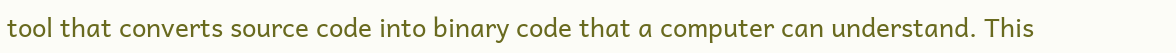tool that converts source code into binary code that a computer can understand. This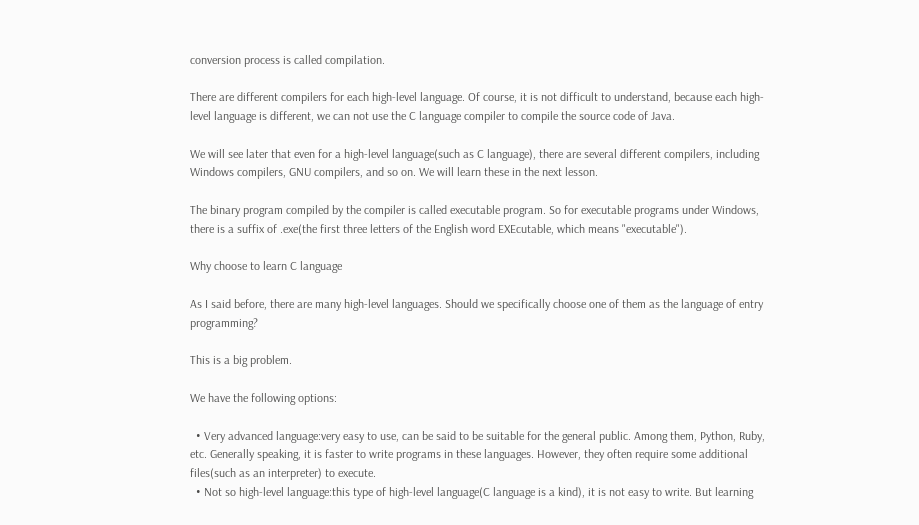conversion process is called compilation.

There are different compilers for each high-level language. Of course, it is not difficult to understand, because each high-level language is different, we can not use the C language compiler to compile the source code of Java.

We will see later that even for a high-level language(such as C language), there are several different compilers, including Windows compilers, GNU compilers, and so on. We will learn these in the next lesson.

The binary program compiled by the compiler is called executable program. So for executable programs under Windows, there is a suffix of .exe(the first three letters of the English word EXEcutable, which means "executable").

Why choose to learn C language

As I said before, there are many high-level languages. Should we specifically choose one of them as the language of entry programming?

This is a big problem.

We have the following options:

  • Very advanced language:very easy to use, can be said to be suitable for the general public. Among them, Python, Ruby, etc. Generally speaking, it is faster to write programs in these languages. However, they often require some additional files(such as an interpreter) to execute.
  • Not so high-level language:this type of high-level language(C language is a kind), it is not easy to write. But learning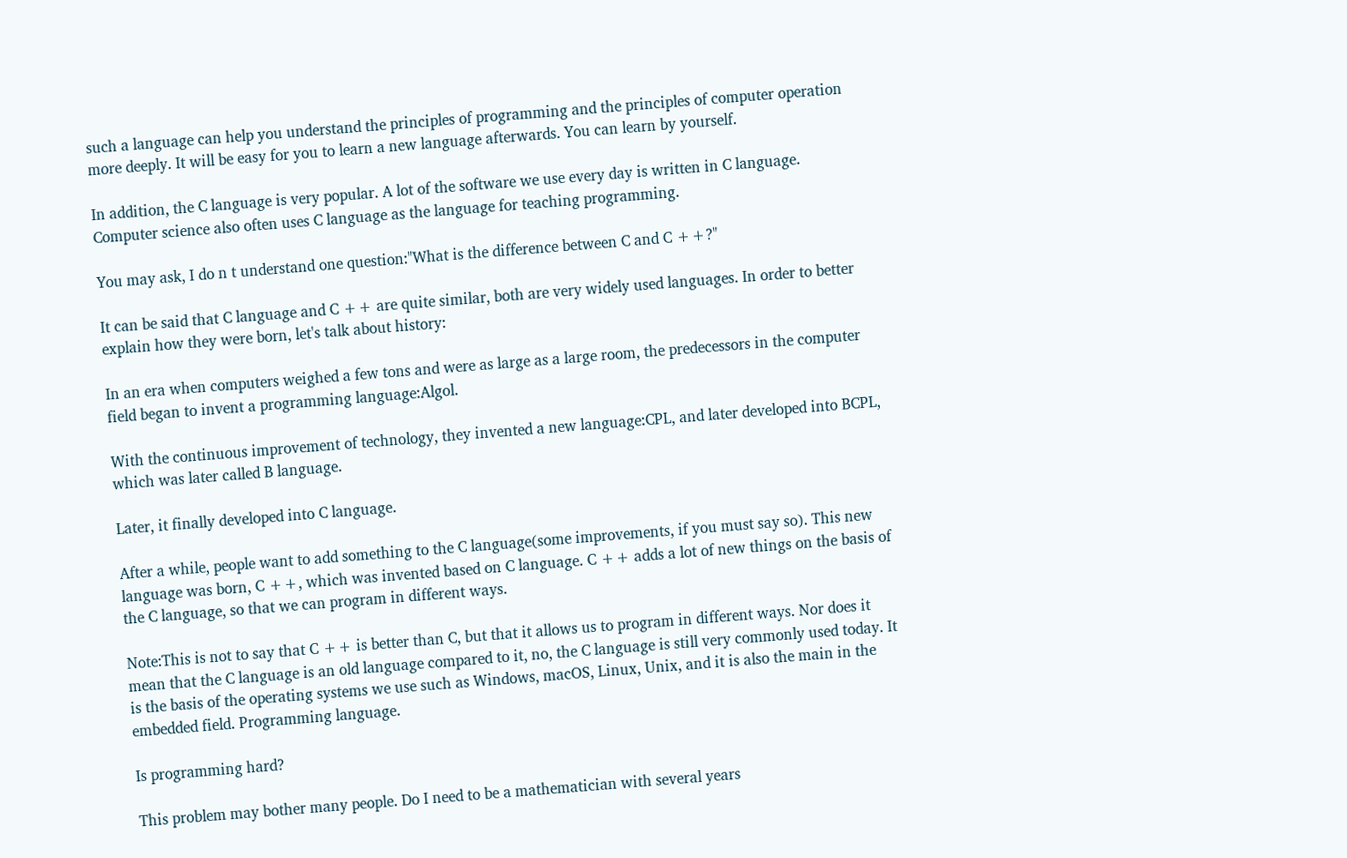such a language can help you understand the principles of programming and the principles of computer operation more deeply. It will be easy for you to learn a new language afterwards. You can learn by yourself.

In addition, the C language is very popular. A lot of the software we use every day is written in C language. Computer science also often uses C language as the language for teaching programming.

You may ask, I do n t understand one question:"What is the difference between C and C ++?"

It can be said that C language and C ++ are quite similar, both are very widely used languages. In order to better explain how they were born, let's talk about history:

In an era when computers weighed a few tons and were as large as a large room, the predecessors in the computer field began to invent a programming language:Algol.

With the continuous improvement of technology, they invented a new language:CPL, and later developed into BCPL, which was later called B language.

Later, it finally developed into C language.

After a while, people want to add something to the C language(some improvements, if you must say so). This new language was born, C ++, which was invented based on C language. C ++ adds a lot of new things on the basis of the C language, so that we can program in different ways.

Note:This is not to say that C ++ is better than C, but that it allows us to program in different ways. Nor does it mean that the C language is an old language compared to it, no, the C language is still very commonly used today. It is the basis of the operating systems we use such as Windows, macOS, Linux, Unix, and it is also the main in the embedded field. Programming language.

Is programming hard?

This problem may bother many people. Do I need to be a mathematician with several years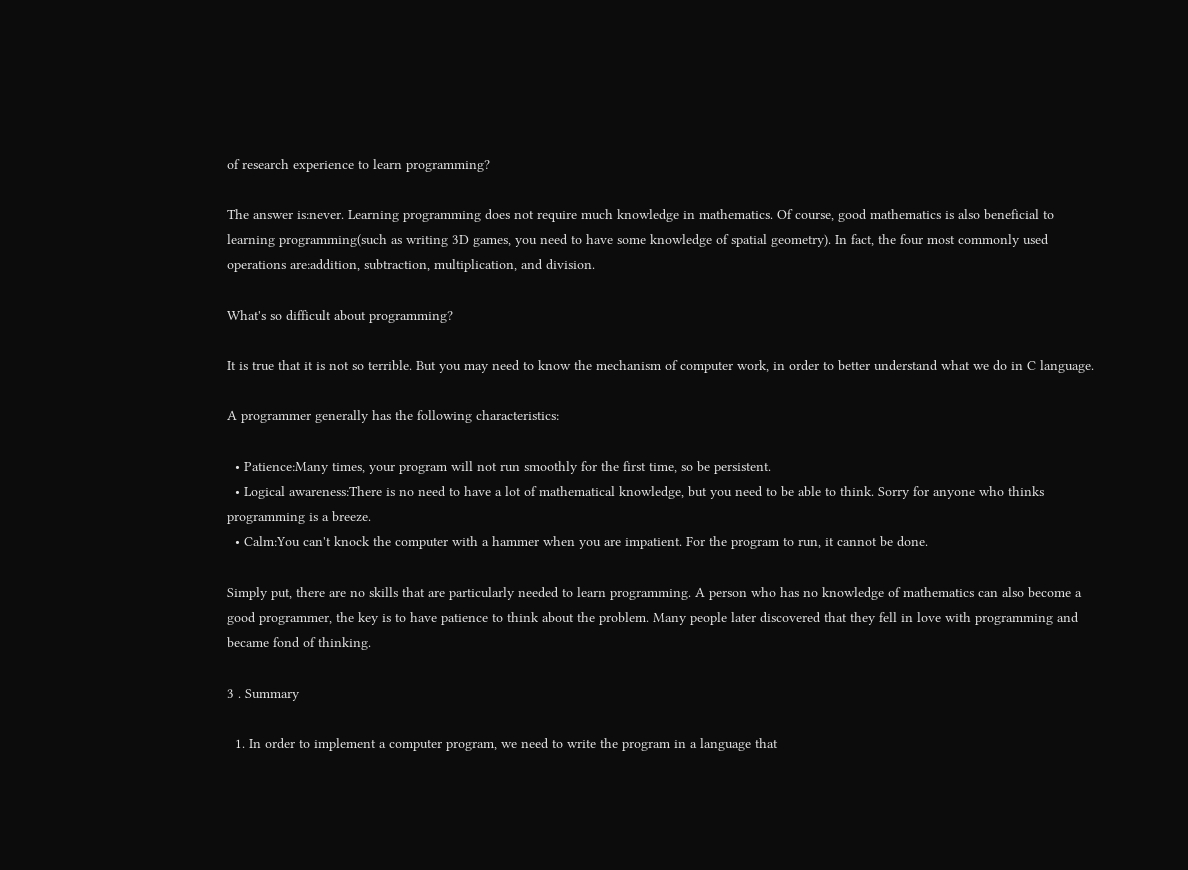of research experience to learn programming?

The answer is:never. Learning programming does not require much knowledge in mathematics. Of course, good mathematics is also beneficial to learning programming(such as writing 3D games, you need to have some knowledge of spatial geometry). In fact, the four most commonly used operations are:addition, subtraction, multiplication, and division.

What's so difficult about programming?

It is true that it is not so terrible. But you may need to know the mechanism of computer work, in order to better understand what we do in C language.

A programmer generally has the following characteristics:

  • Patience:Many times, your program will not run smoothly for the first time, so be persistent.
  • Logical awareness:There is no need to have a lot of mathematical knowledge, but you need to be able to think. Sorry for anyone who thinks programming is a breeze.
  • Calm:You can't knock the computer with a hammer when you are impatient. For the program to run, it cannot be done.

Simply put, there are no skills that are particularly needed to learn programming. A person who has no knowledge of mathematics can also become a good programmer, the key is to have patience to think about the problem. Many people later discovered that they fell in love with programming and became fond of thinking.

3 . Summary

  1. In order to implement a computer program, we need to write the program in a language that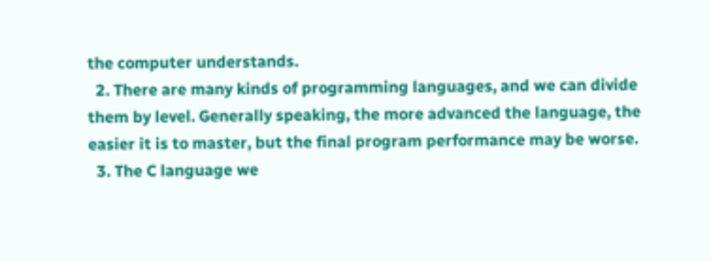the computer understands.
  2. There are many kinds of programming languages, and we can divide them by level. Generally speaking, the more advanced the language, the easier it is to master, but the final program performance may be worse.
  3. The C language we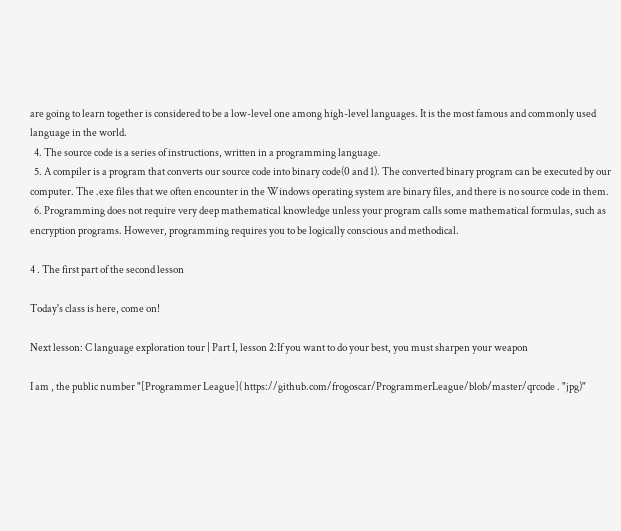are going to learn together is considered to be a low-level one among high-level languages. It is the most famous and commonly used language in the world.
  4. The source code is a series of instructions, written in a programming language.
  5. A compiler is a program that converts our source code into binary code(0 and 1). The converted binary program can be executed by our computer. The .exe files that we often encounter in the Windows operating system are binary files, and there is no source code in them.
  6. Programming does not require very deep mathematical knowledge unless your program calls some mathematical formulas, such as encryption programs. However, programming requires you to be logically conscious and methodical.

4 . The first part of the second lesson

Today's class is here, come on!

Next lesson: C language exploration tour | Part I, lesson 2:If you want to do your best, you must sharpen your weapon

I am , the public number "[Programmer League]( https://github.com/frogoscar/ProgrammerLeague/blob/master/qrcode . "jpg)"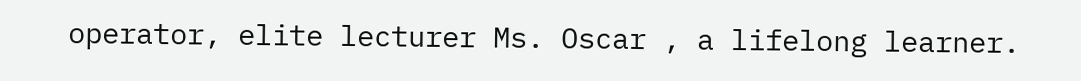operator, elite lecturer Ms. Oscar , a lifelong learner.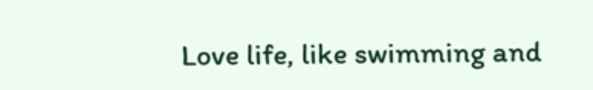Love life, like swimming and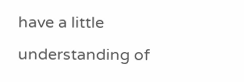have a little understanding of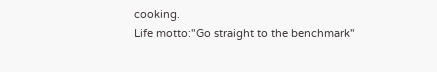cooking.
Life motto:"Go straight to the benchmark"